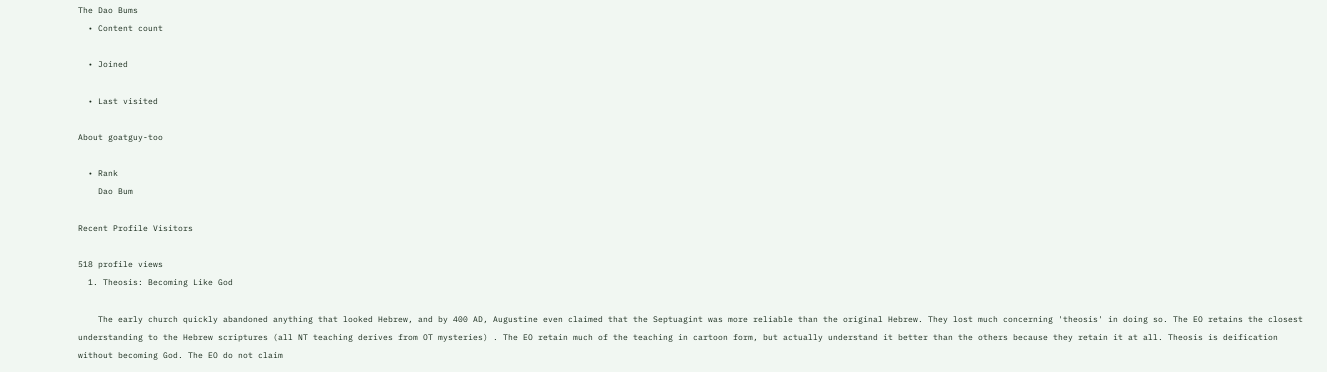The Dao Bums
  • Content count

  • Joined

  • Last visited

About goatguy-too

  • Rank
    Dao Bum

Recent Profile Visitors

518 profile views
  1. Theosis: Becoming Like God

    The early church quickly abandoned anything that looked Hebrew, and by 400 AD, Augustine even claimed that the Septuagint was more reliable than the original Hebrew. They lost much concerning 'theosis' in doing so. The EO retains the closest understanding to the Hebrew scriptures (all NT teaching derives from OT mysteries) . The EO retain much of the teaching in cartoon form, but actually understand it better than the others because they retain it at all. Theosis is deification without becoming God. The EO do not claim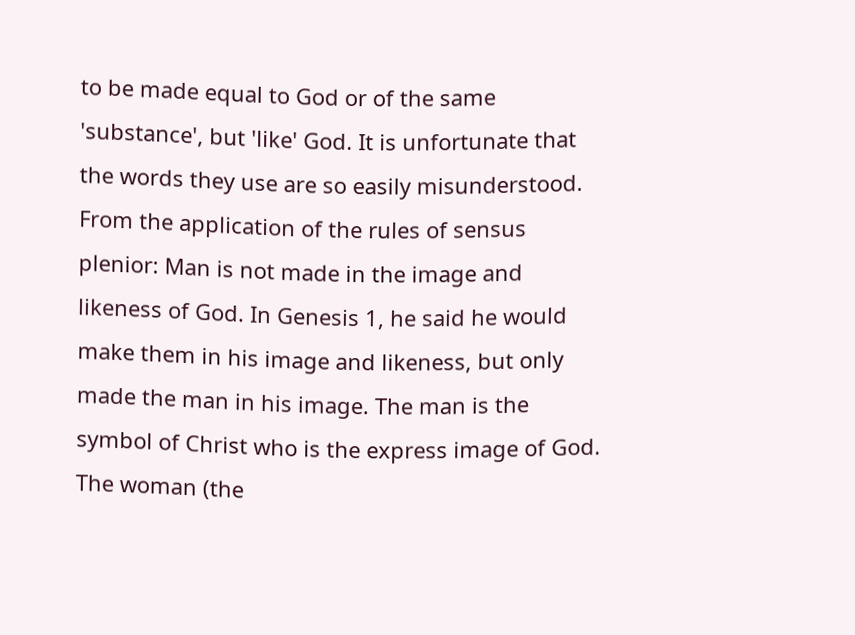to be made equal to God or of the same 'substance', but 'like' God. It is unfortunate that the words they use are so easily misunderstood. From the application of the rules of sensus plenior: Man is not made in the image and likeness of God. In Genesis 1, he said he would make them in his image and likeness, but only made the man in his image. The man is the symbol of Christ who is the express image of God. The woman (the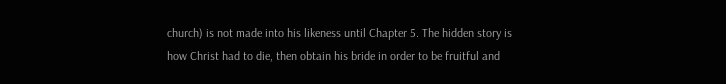church) is not made into his likeness until Chapter 5. The hidden story is how Christ had to die, then obtain his bride in order to be fruitful and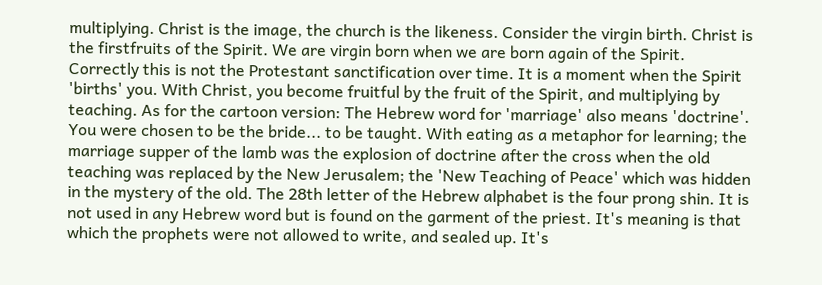multiplying. Christ is the image, the church is the likeness. Consider the virgin birth. Christ is the firstfruits of the Spirit. We are virgin born when we are born again of the Spirit. Correctly this is not the Protestant sanctification over time. It is a moment when the Spirit 'births' you. With Christ, you become fruitful by the fruit of the Spirit, and multiplying by teaching. As for the cartoon version: The Hebrew word for 'marriage' also means 'doctrine'. You were chosen to be the bride... to be taught. With eating as a metaphor for learning; the marriage supper of the lamb was the explosion of doctrine after the cross when the old teaching was replaced by the New Jerusalem; the 'New Teaching of Peace' which was hidden in the mystery of the old. The 28th letter of the Hebrew alphabet is the four prong shin. It is not used in any Hebrew word but is found on the garment of the priest. It's meaning is that which the prophets were not allowed to write, and sealed up. It's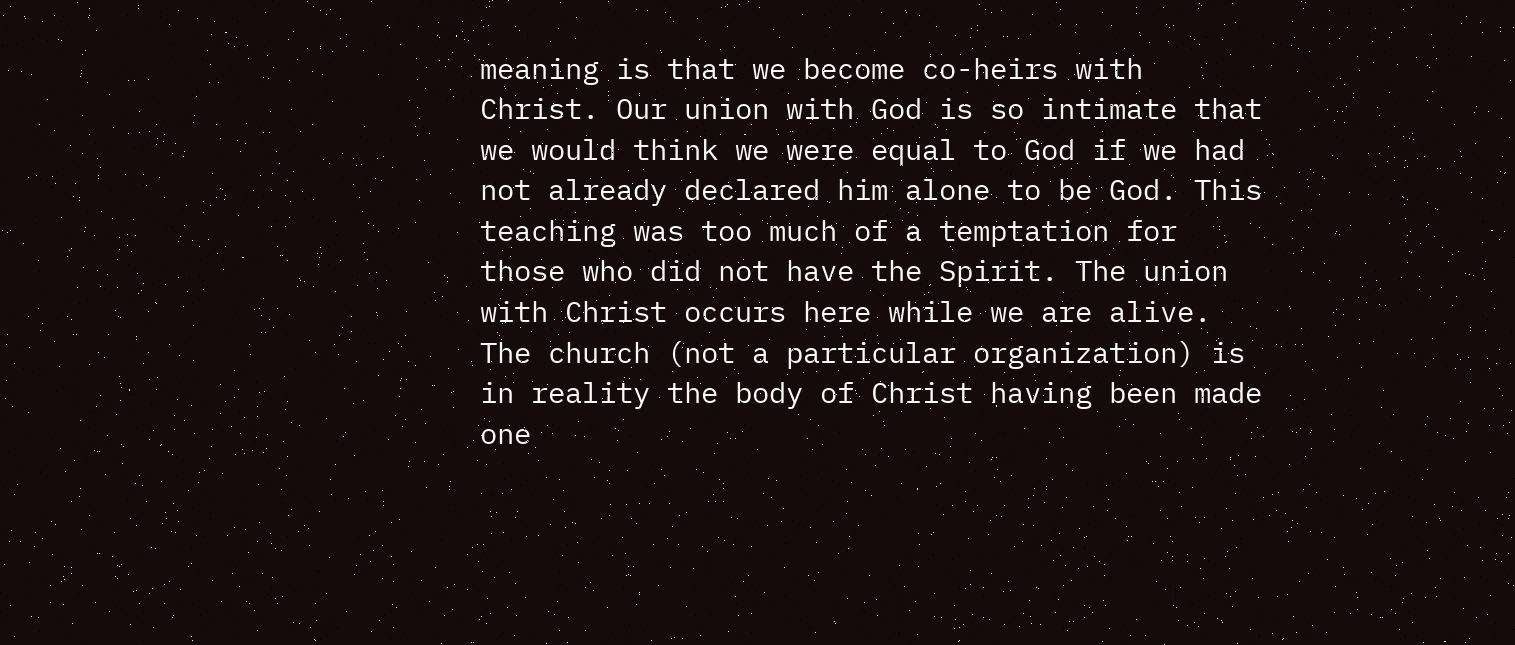meaning is that we become co-heirs with Christ. Our union with God is so intimate that we would think we were equal to God if we had not already declared him alone to be God. This teaching was too much of a temptation for those who did not have the Spirit. The union with Christ occurs here while we are alive. The church (not a particular organization) is in reality the body of Christ having been made one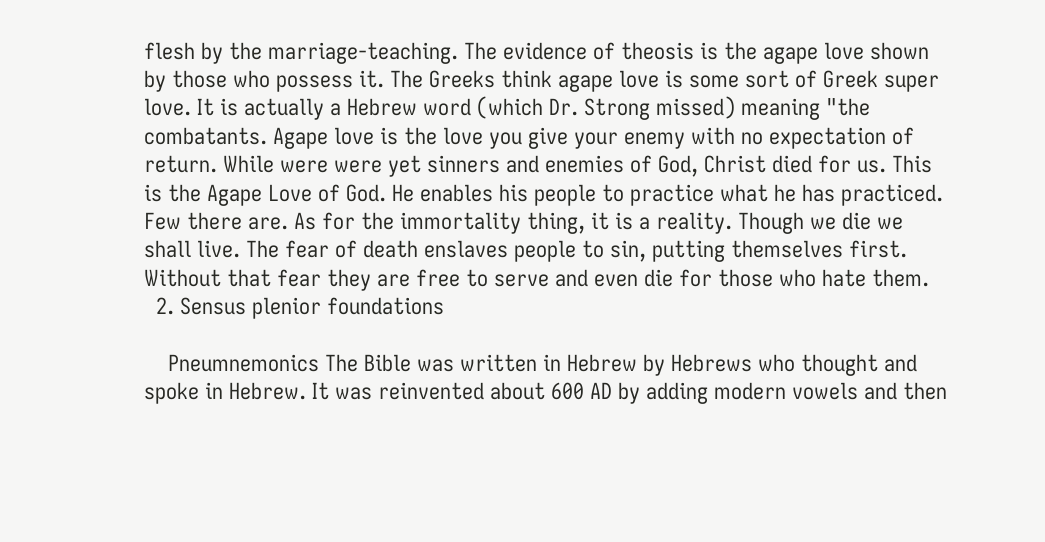flesh by the marriage-teaching. The evidence of theosis is the agape love shown by those who possess it. The Greeks think agape love is some sort of Greek super love. It is actually a Hebrew word (which Dr. Strong missed) meaning "the combatants. Agape love is the love you give your enemy with no expectation of return. While were were yet sinners and enemies of God, Christ died for us. This is the Agape Love of God. He enables his people to practice what he has practiced. Few there are. As for the immortality thing, it is a reality. Though we die we shall live. The fear of death enslaves people to sin, putting themselves first. Without that fear they are free to serve and even die for those who hate them.
  2. Sensus plenior foundations

    Pneumnemonics The Bible was written in Hebrew by Hebrews who thought and spoke in Hebrew. It was reinvented about 600 AD by adding modern vowels and then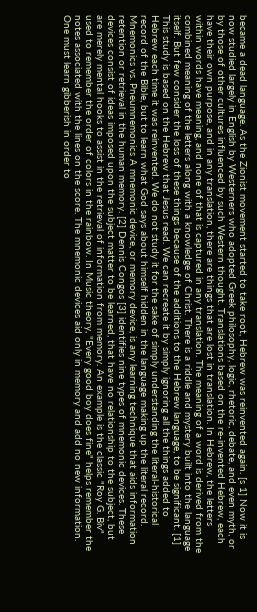became a dead language. As the Zionist movement started to take root, Hebrew was reinvented again. [s 1] Now it is now studied largely in English by Westerners who adopted Greek philosophy, logic, rhetoric, debate, and even myth, or by those of other cultures influenced by such Western thought. Translations based on the re-invented Hebrew, each have their own purpose, and in any translation, there are things that are lost in translation. In Hebrew, the letters within words have meaning, and none of that is captured in any translation. The meaning of a word is derived from the combined meaning of the letters along with a knowledge of Christ. There is a riddle and mystery built into the language itself. But few consider the loss of these things because of the additions to the Hebrew language, to be significant. [1] This study is based on the Hebrew that Jesus read. We can recreate it by simply ignoring all the things added to Hebrew each time it was reinvented. We do not study it for the sake of simply understanding the literal-historical record of the Bible, but to learn what God says about himself hidden in the language making up the literal record. Mnemonics vs. Pneumnemonics A mnemonic device, or memory device, is any learning technique that aids information retention or retrieval in the human memory. [2] Dennis Congos [3] identifies nine types of mnemonic devices. These devices consist of ideas imposed upon the subject matter to be learned, that have no relationship to the subject, but are merely mental hooks to assist in the retrieval of information from memory. An example is the classic "Roy G. Biv" used to remember the order of colors in the rainbow. In Music theory, "Every good boy does fine" helps remember the notes associated with the lines on the score. The mnemonic devices aid only in memory and add no new information. One must learn gibberish in order to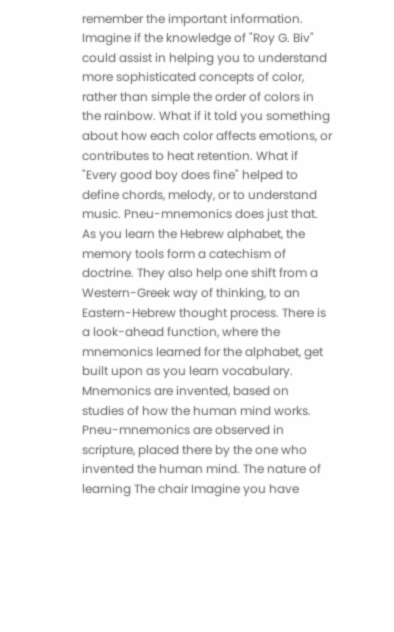remember the important information. Imagine if the knowledge of "Roy G. Biv" could assist in helping you to understand more sophisticated concepts of color, rather than simple the order of colors in the rainbow. What if it told you something about how each color affects emotions, or contributes to heat retention. What if "Every good boy does fine" helped to define chords, melody, or to understand music. Pneu-mnemonics does just that. As you learn the Hebrew alphabet, the memory tools form a catechism of doctrine. They also help one shift from a Western-Greek way of thinking, to an Eastern-Hebrew thought process. There is a look-ahead function, where the mnemonics learned for the alphabet, get built upon as you learn vocabulary. Mnemonics are invented, based on studies of how the human mind works. Pneu-mnemonics are observed in scripture, placed there by the one who invented the human mind. The nature of learning The chair Imagine you have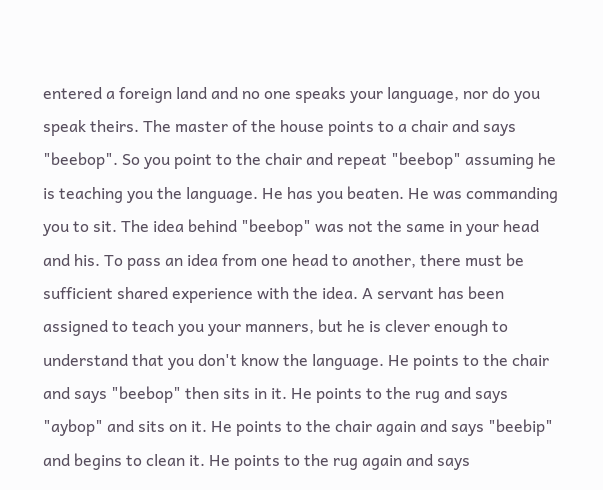entered a foreign land and no one speaks your language, nor do you speak theirs. The master of the house points to a chair and says "beebop". So you point to the chair and repeat "beebop" assuming he is teaching you the language. He has you beaten. He was commanding you to sit. The idea behind "beebop" was not the same in your head and his. To pass an idea from one head to another, there must be sufficient shared experience with the idea. A servant has been assigned to teach you your manners, but he is clever enough to understand that you don't know the language. He points to the chair and says "beebop" then sits in it. He points to the rug and says "aybop" and sits on it. He points to the chair again and says "beebip" and begins to clean it. He points to the rug again and says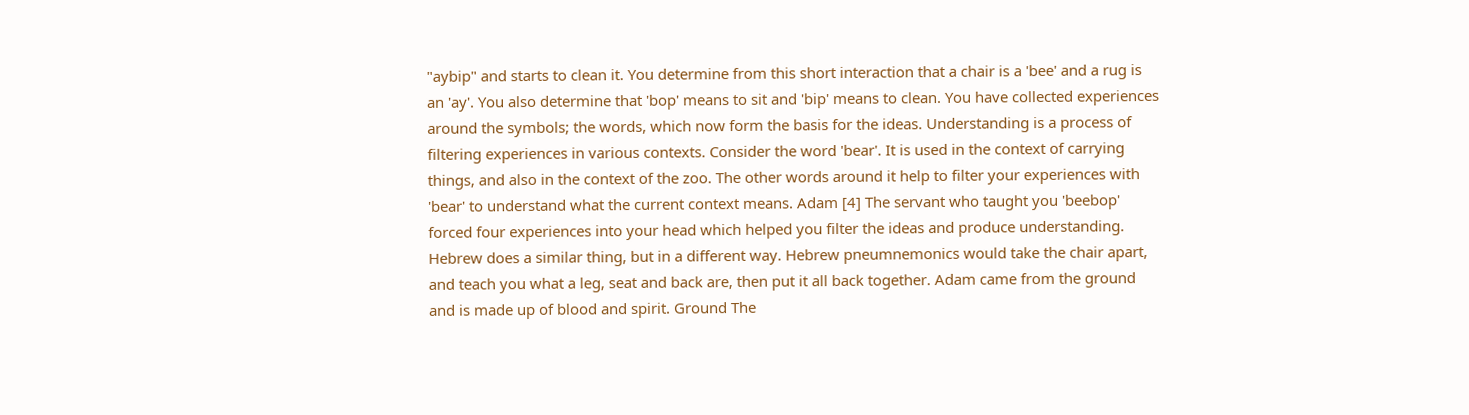"aybip" and starts to clean it. You determine from this short interaction that a chair is a 'bee' and a rug is an 'ay'. You also determine that 'bop' means to sit and 'bip' means to clean. You have collected experiences around the symbols; the words, which now form the basis for the ideas. Understanding is a process of filtering experiences in various contexts. Consider the word 'bear'. It is used in the context of carrying things, and also in the context of the zoo. The other words around it help to filter your experiences with 'bear' to understand what the current context means. Adam [4] The servant who taught you 'beebop' forced four experiences into your head which helped you filter the ideas and produce understanding. Hebrew does a similar thing, but in a different way. Hebrew pneumnemonics would take the chair apart, and teach you what a leg, seat and back are, then put it all back together. Adam came from the ground and is made up of blood and spirit. Ground The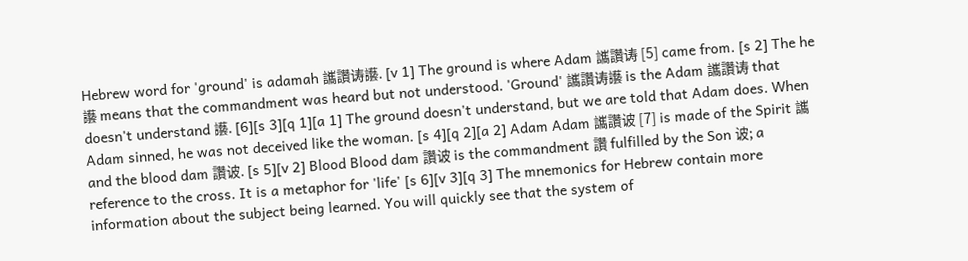Hebrew word for 'ground' is adamah 讗讚诪讛. [v 1] The ground is where Adam 讗讚诪 [5] came from. [s 2] The he 讛 means that the commandment was heard but not understood. 'Ground' 讗讚诪讛 is the Adam 讗讚诪 that doesn't understand 讛. [6][s 3][q 1][a 1] The ground doesn't understand, but we are told that Adam does. When Adam sinned, he was not deceived like the woman. [s 4][q 2][a 2] Adam Adam 讗讚诐 [7] is made of the Spirit 讗 and the blood dam 讚诐. [s 5][v 2] Blood Blood dam 讚诐 is the commandment 讚 fulfilled by the Son 诐; a reference to the cross. It is a metaphor for 'life' [s 6][v 3][q 3] The mnemonics for Hebrew contain more information about the subject being learned. You will quickly see that the system of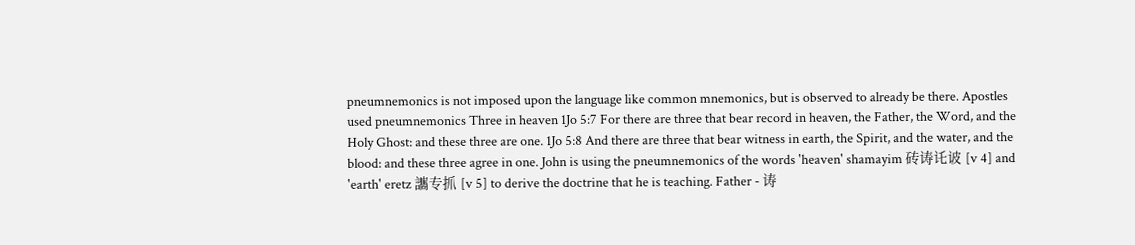pneumnemonics is not imposed upon the language like common mnemonics, but is observed to already be there. Apostles used pneumnemonics Three in heaven 1Jo 5:7 For there are three that bear record in heaven, the Father, the Word, and the Holy Ghost: and these three are one. 1Jo 5:8 And there are three that bear witness in earth, the Spirit, and the water, and the blood: and these three agree in one. John is using the pneumnemonics of the words 'heaven' shamayim 砖诪讬诐 [v 4] and 'earth' eretz 讗专抓 [v 5] to derive the doctrine that he is teaching. Father - 诪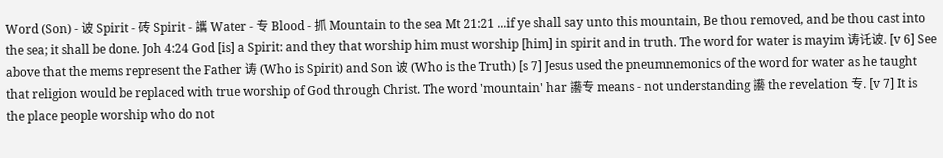Word (Son) - 诐 Spirit - 砖 Spirit - 讗 Water - 专 Blood - 抓 Mountain to the sea Mt 21:21 ...if ye shall say unto this mountain, Be thou removed, and be thou cast into the sea; it shall be done. Joh 4:24 God [is] a Spirit: and they that worship him must worship [him] in spirit and in truth. The word for water is mayim 诪讬诐. [v 6] See above that the mems represent the Father 诪 (Who is Spirit) and Son 诐 (Who is the Truth) [s 7] Jesus used the pneumnemonics of the word for water as he taught that religion would be replaced with true worship of God through Christ. The word 'mountain' har 讛专 means - not understanding 讛 the revelation 专. [v 7] It is the place people worship who do not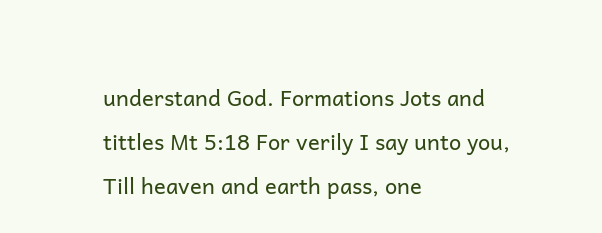understand God. Formations Jots and tittles Mt 5:18 For verily I say unto you, Till heaven and earth pass, one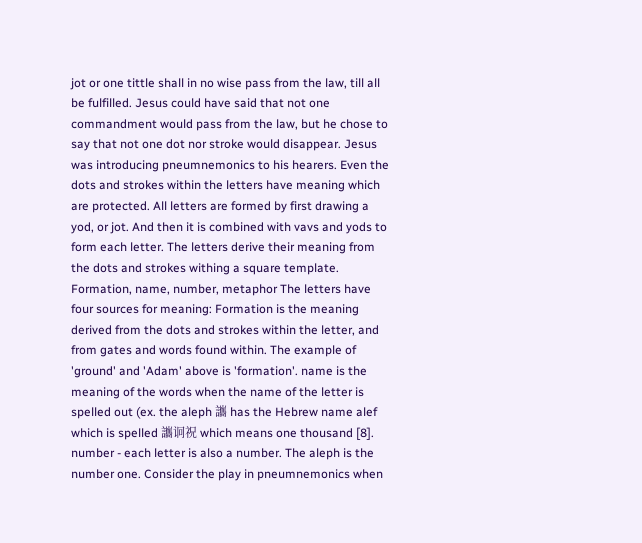jot or one tittle shall in no wise pass from the law, till all be fulfilled. Jesus could have said that not one commandment would pass from the law, but he chose to say that not one dot nor stroke would disappear. Jesus was introducing pneumnemonics to his hearers. Even the dots and strokes within the letters have meaning which are protected. All letters are formed by first drawing a yod, or jot. And then it is combined with vavs and yods to form each letter. The letters derive their meaning from the dots and strokes withing a square template. Formation, name, number, metaphor The letters have four sources for meaning: Formation is the meaning derived from the dots and strokes within the letter, and from gates and words found within. The example of 'ground' and 'Adam' above is 'formation'. name is the meaning of the words when the name of the letter is spelled out (ex. the aleph 讗 has the Hebrew name alef which is spelled 讗诇祝 which means one thousand [8]. number - each letter is also a number. The aleph is the number one. Consider the play in pneumnemonics when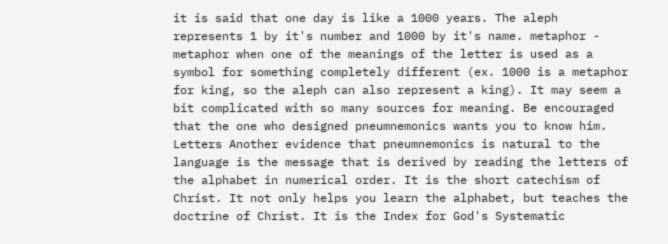it is said that one day is like a 1000 years. The aleph represents 1 by it's number and 1000 by it's name. metaphor - metaphor when one of the meanings of the letter is used as a symbol for something completely different (ex. 1000 is a metaphor for king, so the aleph can also represent a king). It may seem a bit complicated with so many sources for meaning. Be encouraged that the one who designed pneumnemonics wants you to know him. Letters Another evidence that pneumnemonics is natural to the language is the message that is derived by reading the letters of the alphabet in numerical order. It is the short catechism of Christ. It not only helps you learn the alphabet, but teaches the doctrine of Christ. It is the Index for God's Systematic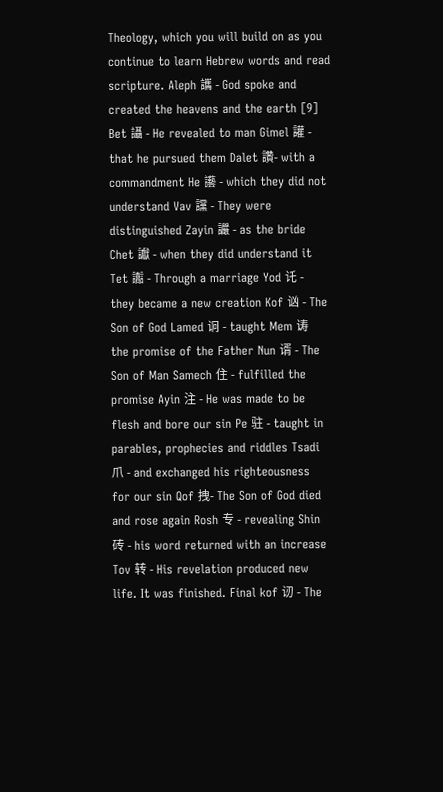Theology, which you will build on as you continue to learn Hebrew words and read scripture. Aleph 讗 - God spoke and created the heavens and the earth [9] Bet 讘 - He revealed to man Gimel 讙 - that he pursued them Dalet 讚- with a commandment He 讛 - which they did not understand Vav 讜 - They were distinguished Zayin 讝 - as the bride Chet 讞 - when they did understand it Tet 讟 - Through a marriage Yod 讬 - they became a new creation Kof 讻 - The Son of God Lamed 诇 - taught Mem 诪 the promise of the Father Nun 谞 - The Son of Man Samech 住 - fulfilled the promise Ayin 注 - He was made to be flesh and bore our sin Pe 驻 - taught in parables, prophecies and riddles Tsadi 爪 - and exchanged his righteousness for our sin Qof 拽- The Son of God died and rose again Rosh 专 - revealing Shin 砖 - his word returned with an increase Tov 转 - His revelation produced new life. It was finished. Final kof 讱 - The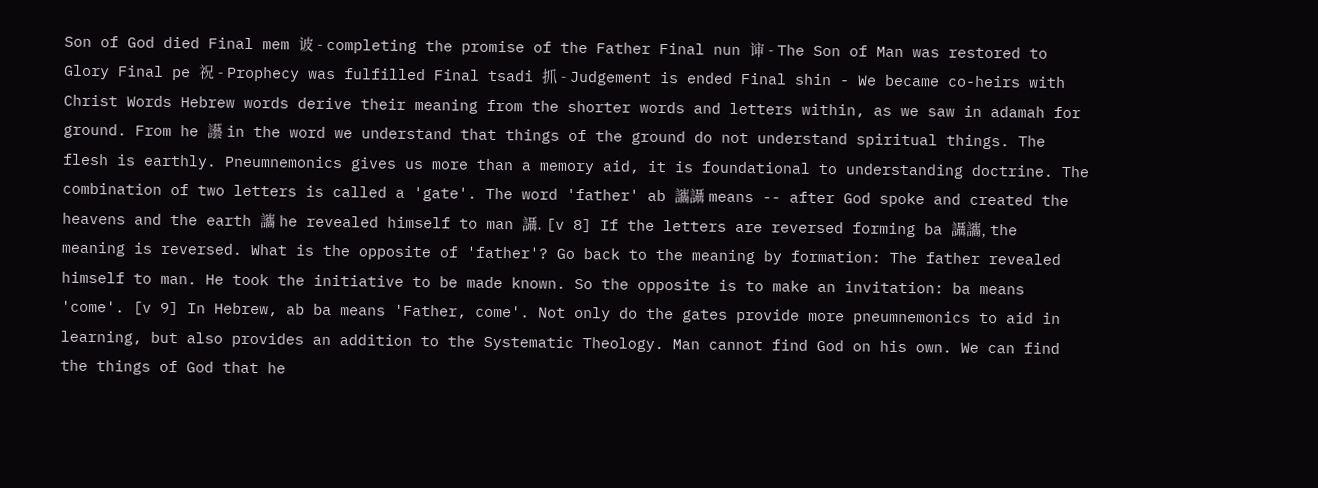Son of God died Final mem 诐 - completing the promise of the Father Final nun 谉 - The Son of Man was restored to Glory Final pe 祝 - Prophecy was fulfilled Final tsadi 抓 - Judgement is ended Final shin - We became co-heirs with Christ Words Hebrew words derive their meaning from the shorter words and letters within, as we saw in adamah for ground. From he 讛 in the word we understand that things of the ground do not understand spiritual things. The flesh is earthly. Pneumnemonics gives us more than a memory aid, it is foundational to understanding doctrine. The combination of two letters is called a 'gate'. The word 'father' ab 讗讘 means -- after God spoke and created the heavens and the earth 讗 he revealed himself to man 讘. [v 8] If the letters are reversed forming ba 讘讗, the meaning is reversed. What is the opposite of 'father'? Go back to the meaning by formation: The father revealed himself to man. He took the initiative to be made known. So the opposite is to make an invitation: ba means 'come'. [v 9] In Hebrew, ab ba means 'Father, come'. Not only do the gates provide more pneumnemonics to aid in learning, but also provides an addition to the Systematic Theology. Man cannot find God on his own. We can find the things of God that he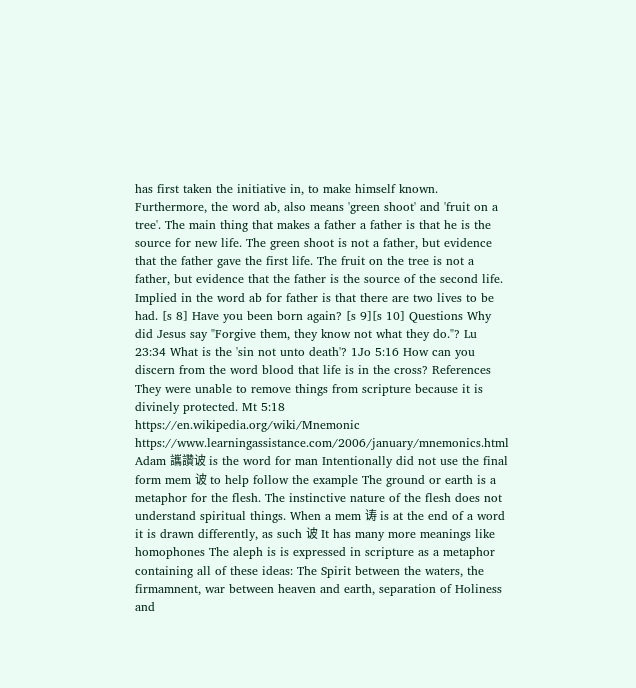has first taken the initiative in, to make himself known. Furthermore, the word ab, also means 'green shoot' and 'fruit on a tree'. The main thing that makes a father a father is that he is the source for new life. The green shoot is not a father, but evidence that the father gave the first life. The fruit on the tree is not a father, but evidence that the father is the source of the second life. Implied in the word ab for father is that there are two lives to be had. [s 8] Have you been born again? [s 9][s 10] Questions Why did Jesus say "Forgive them, they know not what they do."? Lu 23:34 What is the 'sin not unto death'? 1Jo 5:16 How can you discern from the word blood that life is in the cross? References They were unable to remove things from scripture because it is divinely protected. Mt 5:18 https://en.wikipedia.org/wiki/Mnemonic https://www.learningassistance.com/2006/january/mnemonics.html Adam 讗讚诐 is the word for man Intentionally did not use the final form mem 诐 to help follow the example The ground or earth is a metaphor for the flesh. The instinctive nature of the flesh does not understand spiritual things. When a mem 诪 is at the end of a word it is drawn differently, as such 诐 It has many more meanings like homophones The aleph is is expressed in scripture as a metaphor containing all of these ideas: The Spirit between the waters, the firmamnent, war between heaven and earth, separation of Holiness and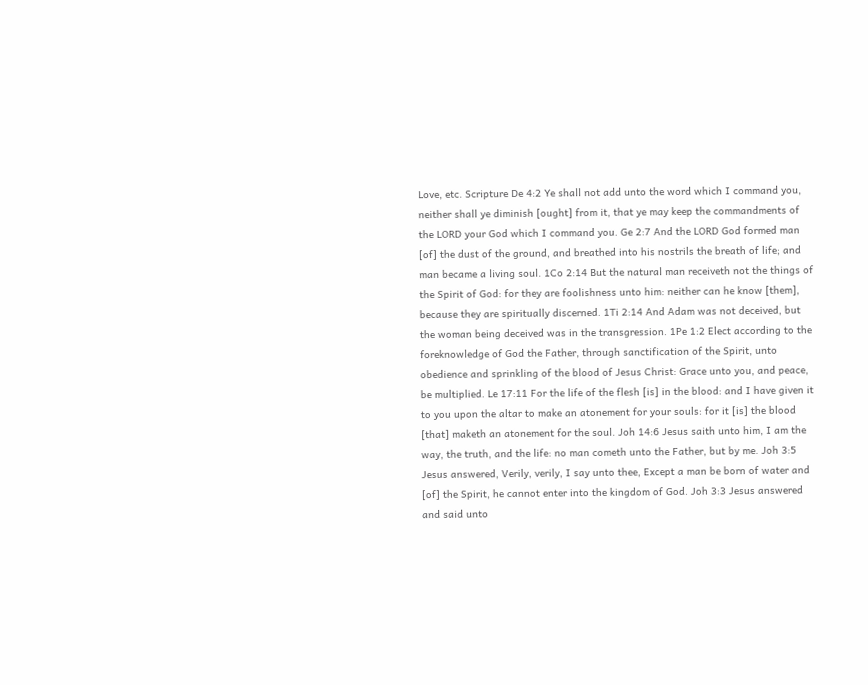Love, etc. Scripture De 4:2 Ye shall not add unto the word which I command you, neither shall ye diminish [ought] from it, that ye may keep the commandments of the LORD your God which I command you. Ge 2:7 And the LORD God formed man [of] the dust of the ground, and breathed into his nostrils the breath of life; and man became a living soul. 1Co 2:14 But the natural man receiveth not the things of the Spirit of God: for they are foolishness unto him: neither can he know [them], because they are spiritually discerned. 1Ti 2:14 And Adam was not deceived, but the woman being deceived was in the transgression. 1Pe 1:2 Elect according to the foreknowledge of God the Father, through sanctification of the Spirit, unto obedience and sprinkling of the blood of Jesus Christ: Grace unto you, and peace, be multiplied. Le 17:11 For the life of the flesh [is] in the blood: and I have given it to you upon the altar to make an atonement for your souls: for it [is] the blood [that] maketh an atonement for the soul. Joh 14:6 Jesus saith unto him, I am the way, the truth, and the life: no man cometh unto the Father, but by me. Joh 3:5 Jesus answered, Verily, verily, I say unto thee, Except a man be born of water and [of] the Spirit, he cannot enter into the kingdom of God. Joh 3:3 Jesus answered and said unto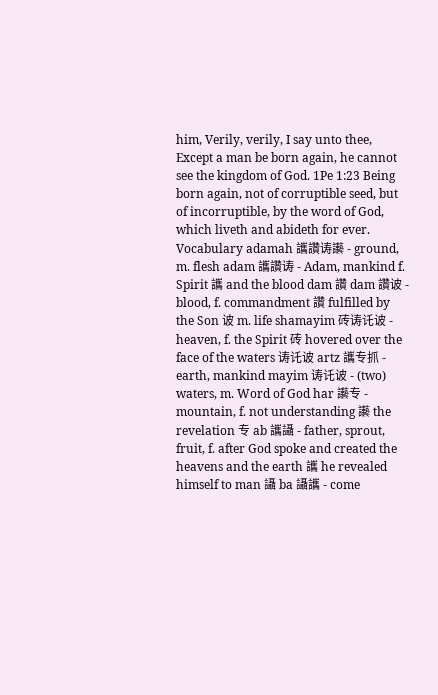him, Verily, verily, I say unto thee, Except a man be born again, he cannot see the kingdom of God. 1Pe 1:23 Being born again, not of corruptible seed, but of incorruptible, by the word of God, which liveth and abideth for ever. Vocabulary adamah 讗讚诪讛 - ground, m. flesh adam 讗讚诪 - Adam, mankind f. Spirit 讗 and the blood dam 讚 dam 讚诐 - blood, f. commandment 讚 fulfilled by the Son 诐 m. life shamayim 砖诪讬诐 - heaven, f. the Spirit 砖 hovered over the face of the waters 诪讬诐 artz 讗专抓 - earth, mankind mayim 诪讬诐 - (two) waters, m. Word of God har 讛专 - mountain, f. not understanding 讛 the revelation 专 ab 讗讘 - father, sprout, fruit, f. after God spoke and created the heavens and the earth 讗 he revealed himself to man 讘 ba 讘讗 - come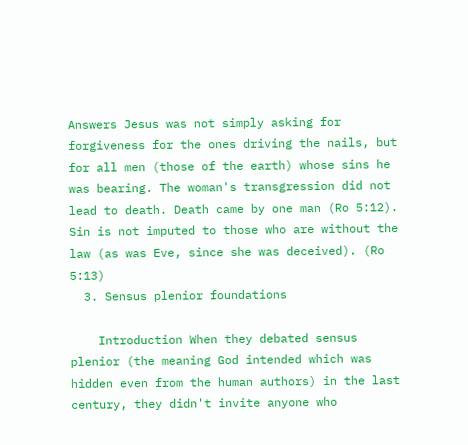Answers Jesus was not simply asking for forgiveness for the ones driving the nails, but for all men (those of the earth) whose sins he was bearing. The woman's transgression did not lead to death. Death came by one man (Ro 5:12). Sin is not imputed to those who are without the law (as was Eve, since she was deceived). (Ro 5:13)
  3. Sensus plenior foundations

    Introduction When they debated sensus plenior (the meaning God intended which was hidden even from the human authors) in the last century, they didn't invite anyone who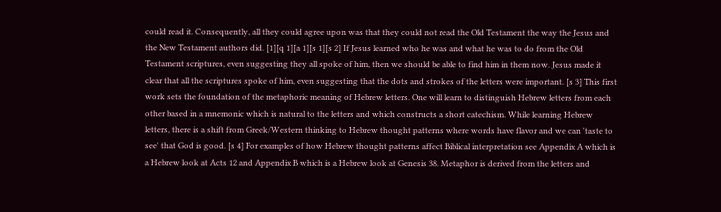could read it. Consequently, all they could agree upon was that they could not read the Old Testament the way the Jesus and the New Testament authors did. [1][q 1][a 1][s 1][s 2] If Jesus learned who he was and what he was to do from the Old Testament scriptures, even suggesting they all spoke of him, then we should be able to find him in them now. Jesus made it clear that all the scriptures spoke of him, even suggesting that the dots and strokes of the letters were important. [s 3] This first work sets the foundation of the metaphoric meaning of Hebrew letters. One will learn to distinguish Hebrew letters from each other based in a mnemonic which is natural to the letters and which constructs a short catechism. While learning Hebrew letters, there is a shift from Greek/Western thinking to Hebrew thought patterns where words have flavor and we can 'taste to see' that God is good. [s 4] For examples of how Hebrew thought patterns affect Biblical interpretation see Appendix A which is a Hebrew look at Acts 12 and Appendix B which is a Hebrew look at Genesis 38. Metaphor is derived from the letters and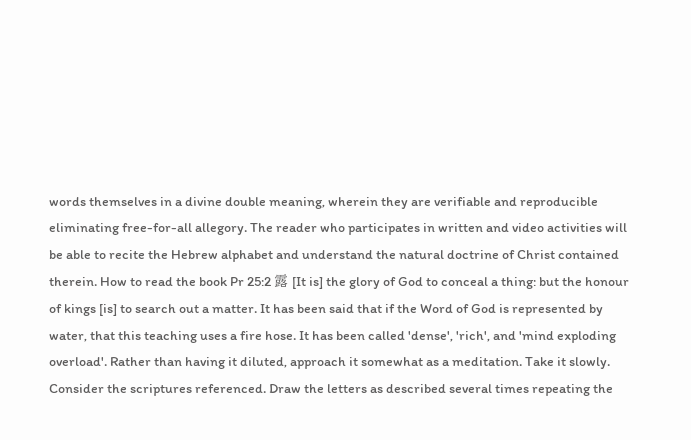words themselves in a divine double meaning, wherein they are verifiable and reproducible eliminating free-for-all allegory. The reader who participates in written and video activities will be able to recite the Hebrew alphabet and understand the natural doctrine of Christ contained therein. How to read the book Pr 25:2 露 [It is] the glory of God to conceal a thing: but the honour of kings [is] to search out a matter. It has been said that if the Word of God is represented by water, that this teaching uses a fire hose. It has been called 'dense', 'rich', and 'mind exploding overload'. Rather than having it diluted, approach it somewhat as a meditation. Take it slowly. Consider the scriptures referenced. Draw the letters as described several times repeating the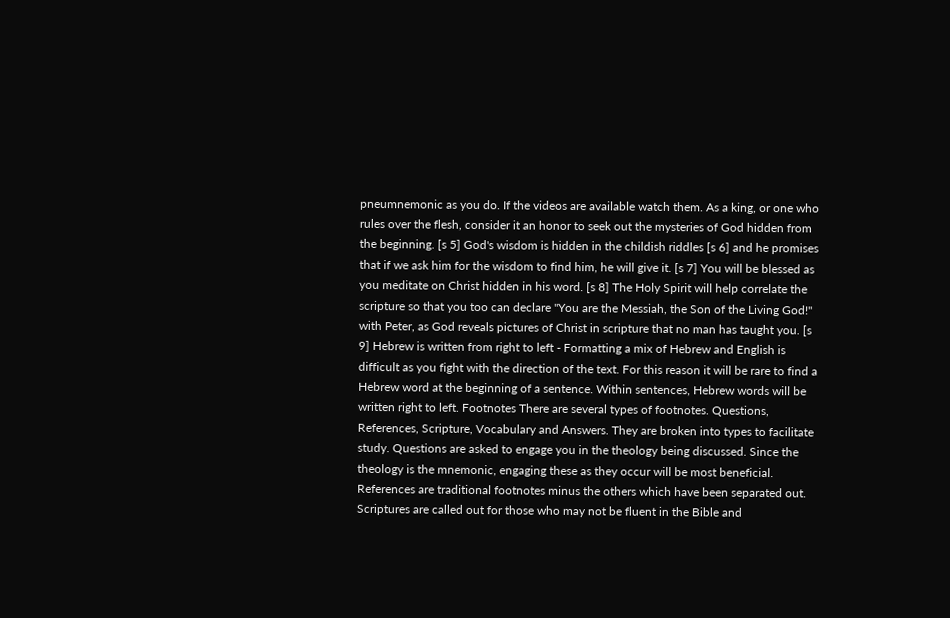pneumnemonic as you do. If the videos are available watch them. As a king, or one who rules over the flesh, consider it an honor to seek out the mysteries of God hidden from the beginning. [s 5] God's wisdom is hidden in the childish riddles [s 6] and he promises that if we ask him for the wisdom to find him, he will give it. [s 7] You will be blessed as you meditate on Christ hidden in his word. [s 8] The Holy Spirit will help correlate the scripture so that you too can declare "You are the Messiah, the Son of the Living God!" with Peter, as God reveals pictures of Christ in scripture that no man has taught you. [s 9] Hebrew is written from right to left - Formatting a mix of Hebrew and English is difficult as you fight with the direction of the text. For this reason it will be rare to find a Hebrew word at the beginning of a sentence. Within sentences, Hebrew words will be written right to left. Footnotes There are several types of footnotes. Questions, References, Scripture, Vocabulary and Answers. They are broken into types to facilitate study. Questions are asked to engage you in the theology being discussed. Since the theology is the mnemonic, engaging these as they occur will be most beneficial. References are traditional footnotes minus the others which have been separated out. Scriptures are called out for those who may not be fluent in the Bible and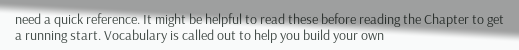need a quick reference. It might be helpful to read these before reading the Chapter to get a running start. Vocabulary is called out to help you build your own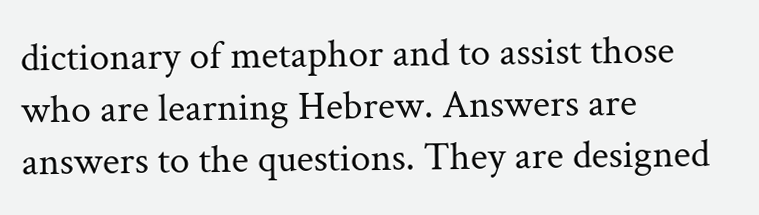dictionary of metaphor and to assist those who are learning Hebrew. Answers are answers to the questions. They are designed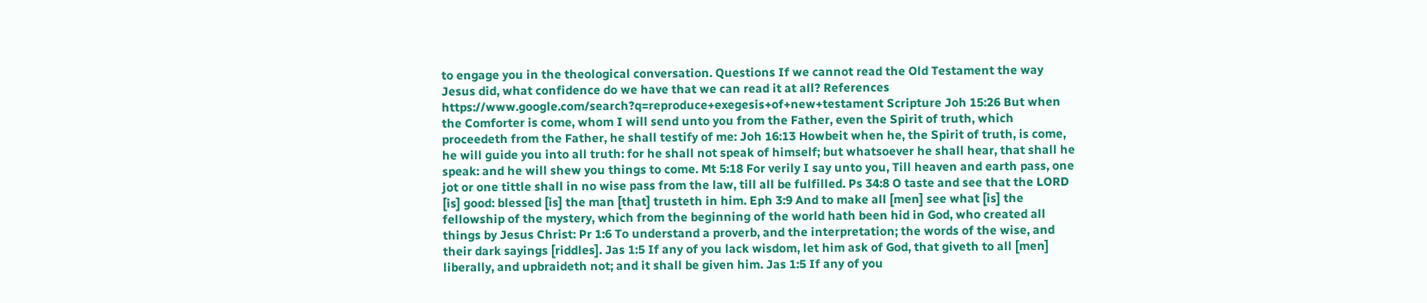to engage you in the theological conversation. Questions If we cannot read the Old Testament the way Jesus did, what confidence do we have that we can read it at all? References https://www.google.com/search?q=reproduce+exegesis+of+new+testament Scripture Joh 15:26 But when the Comforter is come, whom I will send unto you from the Father, even the Spirit of truth, which proceedeth from the Father, he shall testify of me: Joh 16:13 Howbeit when he, the Spirit of truth, is come, he will guide you into all truth: for he shall not speak of himself; but whatsoever he shall hear, that shall he speak: and he will shew you things to come. Mt 5:18 For verily I say unto you, Till heaven and earth pass, one jot or one tittle shall in no wise pass from the law, till all be fulfilled. Ps 34:8 O taste and see that the LORD [is] good: blessed [is] the man [that] trusteth in him. Eph 3:9 And to make all [men] see what [is] the fellowship of the mystery, which from the beginning of the world hath been hid in God, who created all things by Jesus Christ: Pr 1:6 To understand a proverb, and the interpretation; the words of the wise, and their dark sayings [riddles]. Jas 1:5 If any of you lack wisdom, let him ask of God, that giveth to all [men] liberally, and upbraideth not; and it shall be given him. Jas 1:5 If any of you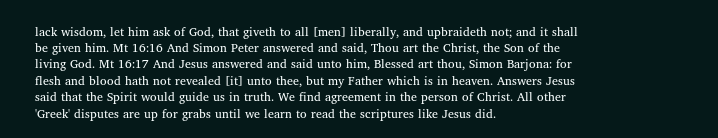lack wisdom, let him ask of God, that giveth to all [men] liberally, and upbraideth not; and it shall be given him. Mt 16:16 And Simon Peter answered and said, Thou art the Christ, the Son of the living God. Mt 16:17 And Jesus answered and said unto him, Blessed art thou, Simon Barjona: for flesh and blood hath not revealed [it] unto thee, but my Father which is in heaven. Answers Jesus said that the Spirit would guide us in truth. We find agreement in the person of Christ. All other 'Greek' disputes are up for grabs until we learn to read the scriptures like Jesus did.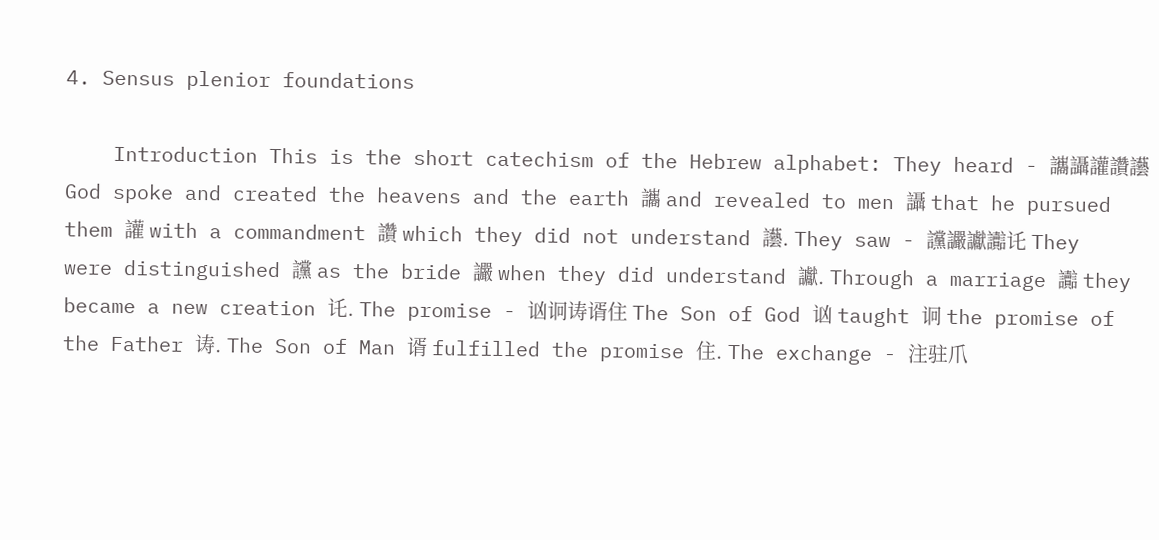4. Sensus plenior foundations

    Introduction This is the short catechism of the Hebrew alphabet: They heard - 讗讘讙讚讛 God spoke and created the heavens and the earth 讗 and revealed to men 讘 that he pursued them 讙 with a commandment 讚 which they did not understand 讛. They saw - 讜讝讞讟讬 They were distinguished 讜 as the bride 讝 when they did understand 讞. Through a marriage 讟 they became a new creation 讬. The promise - 讻诇诪谞住 The Son of God 讻 taught 诇 the promise of the Father 诪. The Son of Man 谞 fulfilled the promise 住. The exchange - 注驻爪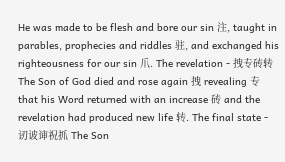He was made to be flesh and bore our sin 注, taught in parables, prophecies and riddles 驻, and exchanged his righteousness for our sin 爪. The revelation - 拽专砖转 The Son of God died and rose again 拽 revealing 专 that his Word returned with an increase 砖 and the revelation had produced new life 转. The final state - 讱诐谉祝抓 The Son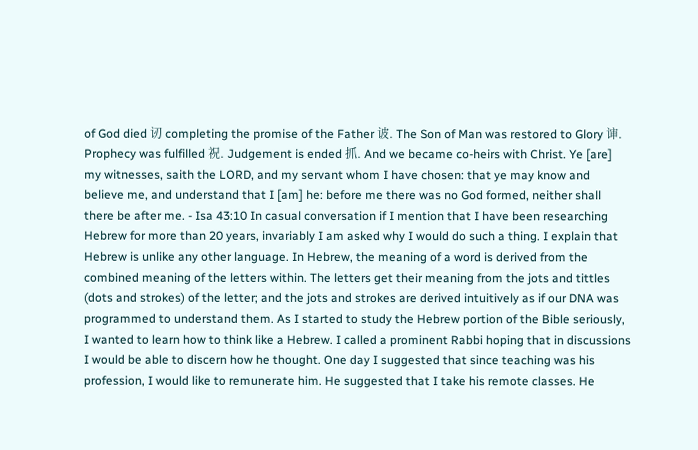of God died 讱 completing the promise of the Father 诐. The Son of Man was restored to Glory 谉. Prophecy was fulfilled 祝. Judgement is ended 抓. And we became co-heirs with Christ. Ye [are] my witnesses, saith the LORD, and my servant whom I have chosen: that ye may know and believe me, and understand that I [am] he: before me there was no God formed, neither shall there be after me. - Isa 43:10 In casual conversation if I mention that I have been researching Hebrew for more than 20 years, invariably I am asked why I would do such a thing. I explain that Hebrew is unlike any other language. In Hebrew, the meaning of a word is derived from the combined meaning of the letters within. The letters get their meaning from the jots and tittles (dots and strokes) of the letter; and the jots and strokes are derived intuitively as if our DNA was programmed to understand them. As I started to study the Hebrew portion of the Bible seriously, I wanted to learn how to think like a Hebrew. I called a prominent Rabbi hoping that in discussions I would be able to discern how he thought. One day I suggested that since teaching was his profession, I would like to remunerate him. He suggested that I take his remote classes. He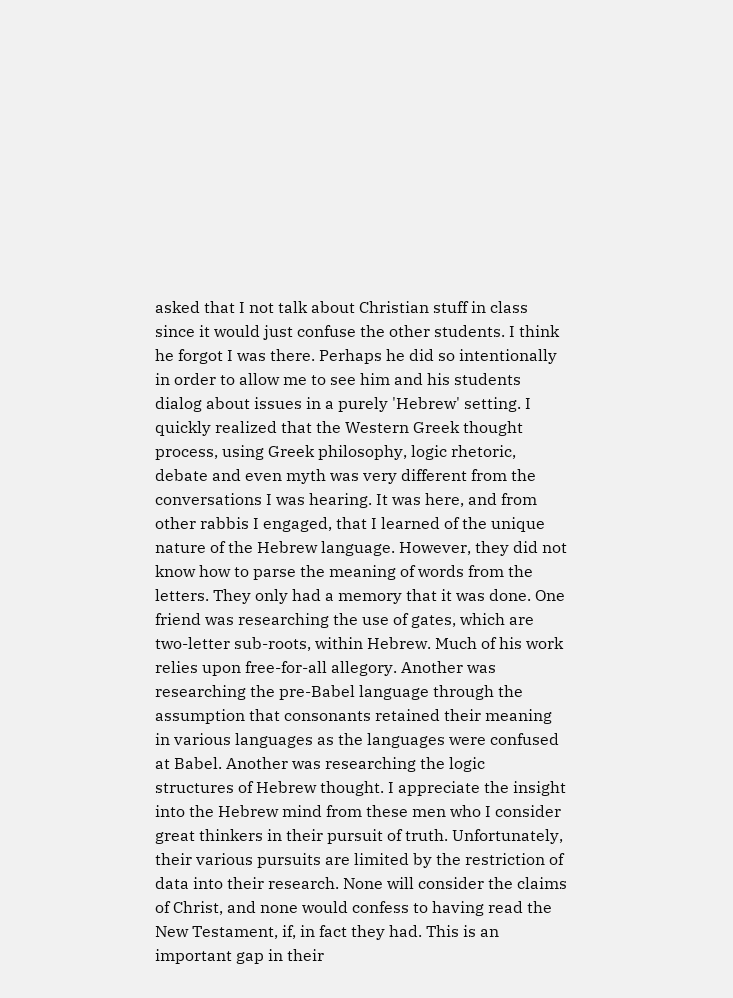asked that I not talk about Christian stuff in class since it would just confuse the other students. I think he forgot I was there. Perhaps he did so intentionally in order to allow me to see him and his students dialog about issues in a purely 'Hebrew' setting. I quickly realized that the Western Greek thought process, using Greek philosophy, logic rhetoric, debate and even myth was very different from the conversations I was hearing. It was here, and from other rabbis I engaged, that I learned of the unique nature of the Hebrew language. However, they did not know how to parse the meaning of words from the letters. They only had a memory that it was done. One friend was researching the use of gates, which are two-letter sub-roots, within Hebrew. Much of his work relies upon free-for-all allegory. Another was researching the pre-Babel language through the assumption that consonants retained their meaning in various languages as the languages were confused at Babel. Another was researching the logic structures of Hebrew thought. I appreciate the insight into the Hebrew mind from these men who I consider great thinkers in their pursuit of truth. Unfortunately, their various pursuits are limited by the restriction of data into their research. None will consider the claims of Christ, and none would confess to having read the New Testament, if, in fact they had. This is an important gap in their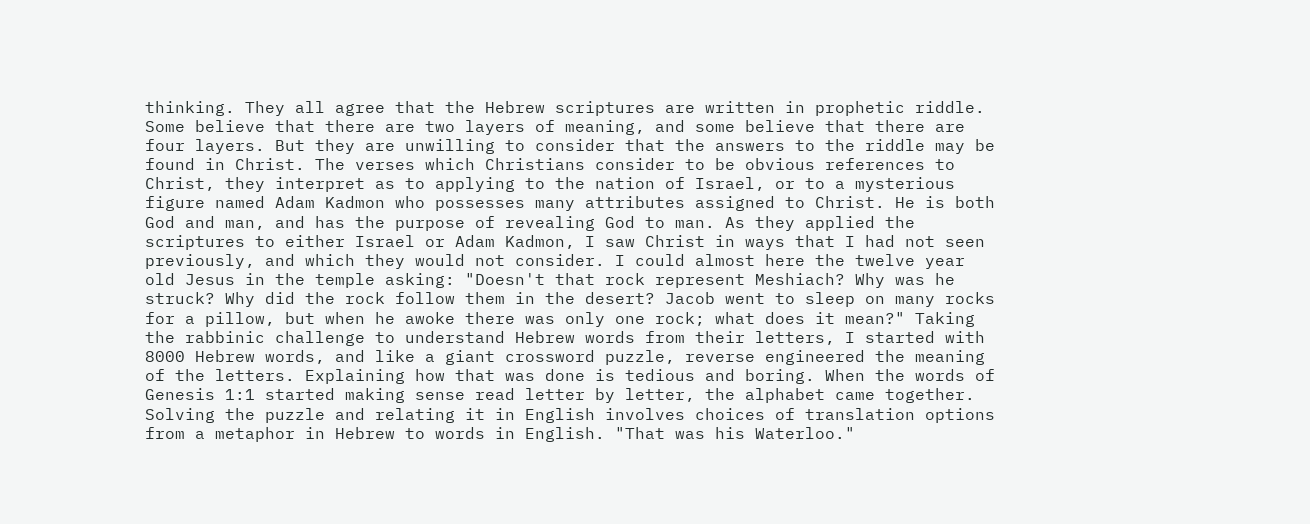thinking. They all agree that the Hebrew scriptures are written in prophetic riddle. Some believe that there are two layers of meaning, and some believe that there are four layers. But they are unwilling to consider that the answers to the riddle may be found in Christ. The verses which Christians consider to be obvious references to Christ, they interpret as to applying to the nation of Israel, or to a mysterious figure named Adam Kadmon who possesses many attributes assigned to Christ. He is both God and man, and has the purpose of revealing God to man. As they applied the scriptures to either Israel or Adam Kadmon, I saw Christ in ways that I had not seen previously, and which they would not consider. I could almost here the twelve year old Jesus in the temple asking: "Doesn't that rock represent Meshiach? Why was he struck? Why did the rock follow them in the desert? Jacob went to sleep on many rocks for a pillow, but when he awoke there was only one rock; what does it mean?" Taking the rabbinic challenge to understand Hebrew words from their letters, I started with 8000 Hebrew words, and like a giant crossword puzzle, reverse engineered the meaning of the letters. Explaining how that was done is tedious and boring. When the words of Genesis 1:1 started making sense read letter by letter, the alphabet came together. Solving the puzzle and relating it in English involves choices of translation options from a metaphor in Hebrew to words in English. "That was his Waterloo."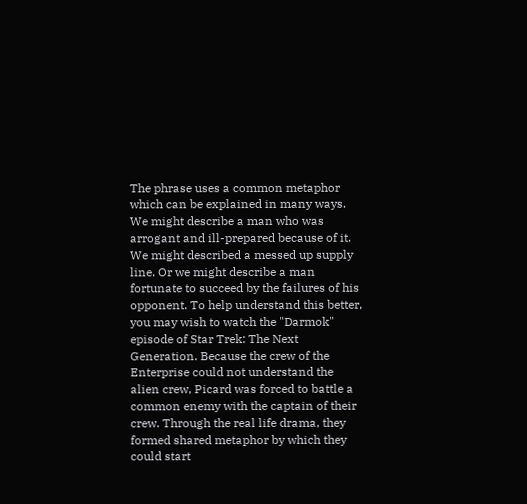The phrase uses a common metaphor which can be explained in many ways. We might describe a man who was arrogant and ill-prepared because of it. We might described a messed up supply line. Or we might describe a man fortunate to succeed by the failures of his opponent. To help understand this better, you may wish to watch the "Darmok" episode of Star Trek: The Next Generation. Because the crew of the Enterprise could not understand the alien crew, Picard was forced to battle a common enemy with the captain of their crew. Through the real life drama, they formed shared metaphor by which they could start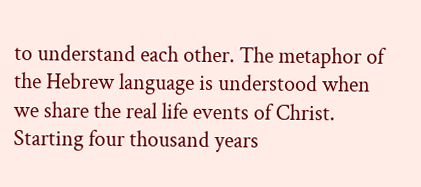to understand each other. The metaphor of the Hebrew language is understood when we share the real life events of Christ. Starting four thousand years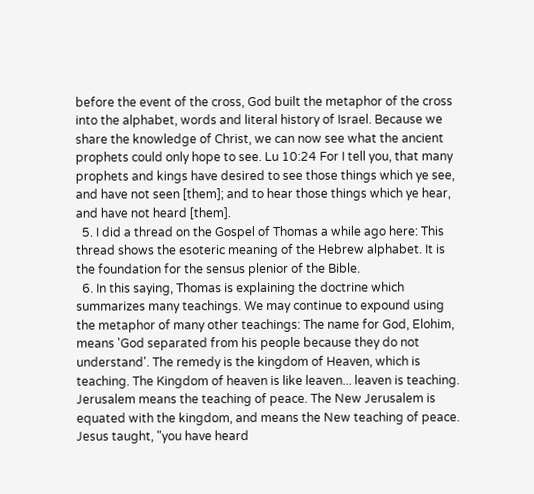before the event of the cross, God built the metaphor of the cross into the alphabet, words and literal history of Israel. Because we share the knowledge of Christ, we can now see what the ancient prophets could only hope to see. Lu 10:24 For I tell you, that many prophets and kings have desired to see those things which ye see, and have not seen [them]; and to hear those things which ye hear, and have not heard [them].
  5. I did a thread on the Gospel of Thomas a while ago here: This thread shows the esoteric meaning of the Hebrew alphabet. It is the foundation for the sensus plenior of the Bible.
  6. In this saying, Thomas is explaining the doctrine which summarizes many teachings. We may continue to expound using the metaphor of many other teachings: The name for God, Elohim, means 'God separated from his people because they do not understand'. The remedy is the kingdom of Heaven, which is teaching. The Kingdom of heaven is like leaven... leaven is teaching. Jerusalem means the teaching of peace. The New Jerusalem is equated with the kingdom, and means the New teaching of peace. Jesus taught, "you have heard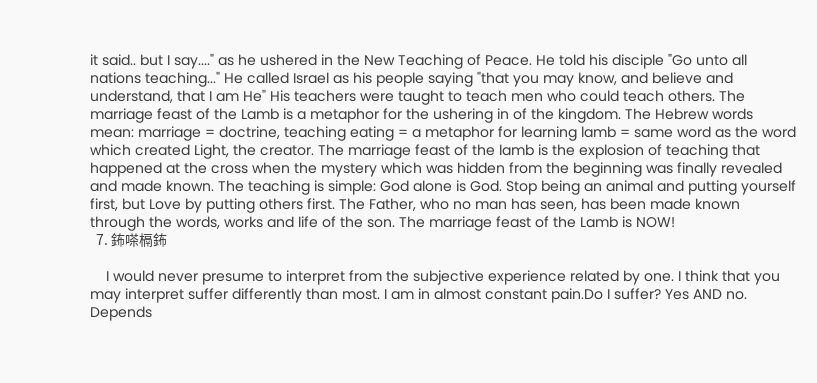it said.. but I say...." as he ushered in the New Teaching of Peace. He told his disciple "Go unto all nations teaching..." He called Israel as his people saying "that you may know, and believe and understand, that I am He" His teachers were taught to teach men who could teach others. The marriage feast of the Lamb is a metaphor for the ushering in of the kingdom. The Hebrew words mean: marriage = doctrine, teaching eating = a metaphor for learning lamb = same word as the word which created Light, the creator. The marriage feast of the lamb is the explosion of teaching that happened at the cross when the mystery which was hidden from the beginning was finally revealed and made known. The teaching is simple: God alone is God. Stop being an animal and putting yourself first, but Love by putting others first. The Father, who no man has seen, has been made known through the words, works and life of the son. The marriage feast of the Lamb is NOW!
  7. 鈽嗏槅鈽

    I would never presume to interpret from the subjective experience related by one. I think that you may interpret suffer differently than most. I am in almost constant pain.Do I suffer? Yes AND no. Depends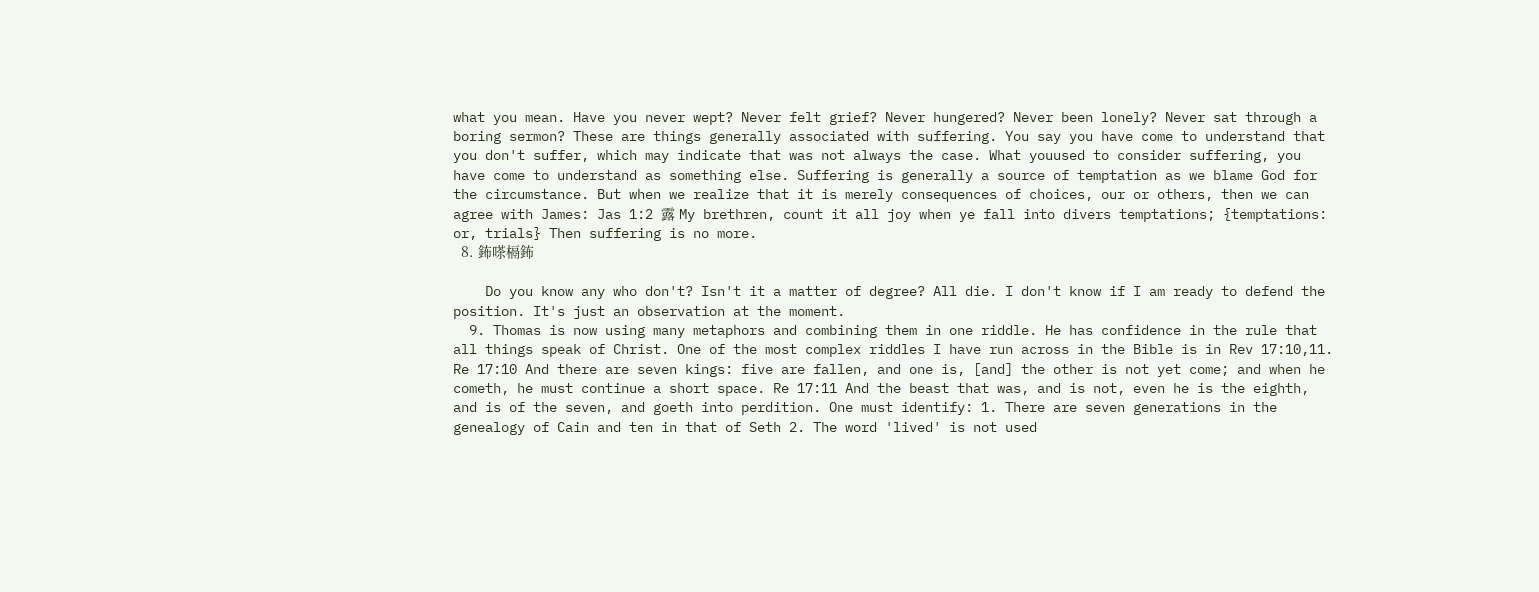what you mean. Have you never wept? Never felt grief? Never hungered? Never been lonely? Never sat through a boring sermon? These are things generally associated with suffering. You say you have come to understand that you don't suffer, which may indicate that was not always the case. What youused to consider suffering, you have come to understand as something else. Suffering is generally a source of temptation as we blame God for the circumstance. But when we realize that it is merely consequences of choices, our or others, then we can agree with James: Jas 1:2 露 My brethren, count it all joy when ye fall into divers temptations; {temptations: or, trials} Then suffering is no more.
  8. 鈽嗏槅鈽

    Do you know any who don't? Isn't it a matter of degree? All die. I don't know if I am ready to defend the position. It's just an observation at the moment.
  9. Thomas is now using many metaphors and combining them in one riddle. He has confidence in the rule that all things speak of Christ. One of the most complex riddles I have run across in the Bible is in Rev 17:10,11. Re 17:10 And there are seven kings: five are fallen, and one is, [and] the other is not yet come; and when he cometh, he must continue a short space. Re 17:11 And the beast that was, and is not, even he is the eighth, and is of the seven, and goeth into perdition. One must identify: 1. There are seven generations in the genealogy of Cain and ten in that of Seth 2. The word 'lived' is not used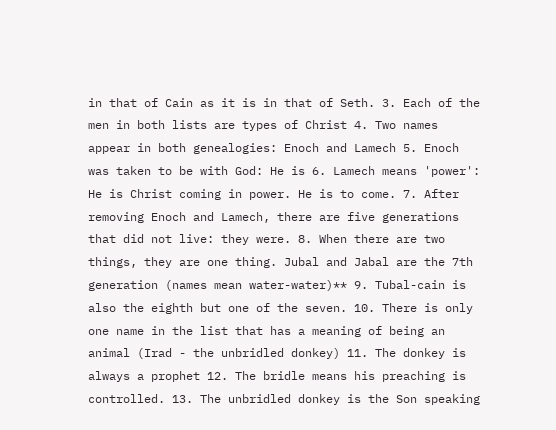in that of Cain as it is in that of Seth. 3. Each of the men in both lists are types of Christ 4. Two names appear in both genealogies: Enoch and Lamech 5. Enoch was taken to be with God: He is 6. Lamech means 'power': He is Christ coming in power. He is to come. 7. After removing Enoch and Lamech, there are five generations that did not live: they were. 8. When there are two things, they are one thing. Jubal and Jabal are the 7th generation (names mean water-water)** 9. Tubal-cain is also the eighth but one of the seven. 10. There is only one name in the list that has a meaning of being an animal (Irad - the unbridled donkey) 11. The donkey is always a prophet 12. The bridle means his preaching is controlled. 13. The unbridled donkey is the Son speaking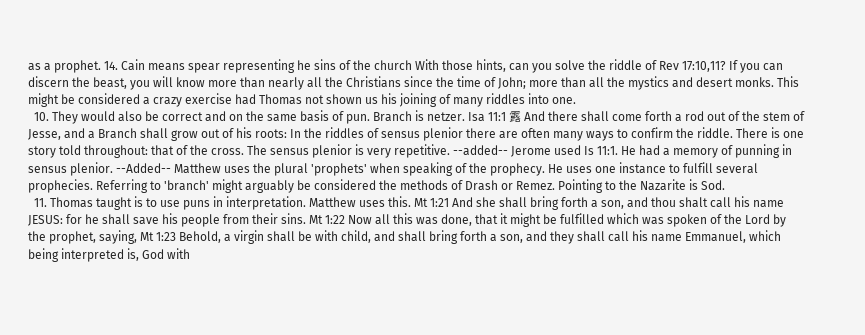as a prophet. 14. Cain means spear representing he sins of the church With those hints, can you solve the riddle of Rev 17:10,11? If you can discern the beast, you will know more than nearly all the Christians since the time of John; more than all the mystics and desert monks. This might be considered a crazy exercise had Thomas not shown us his joining of many riddles into one.
  10. They would also be correct and on the same basis of pun. Branch is netzer. Isa 11:1 露 And there shall come forth a rod out of the stem of Jesse, and a Branch shall grow out of his roots: In the riddles of sensus plenior there are often many ways to confirm the riddle. There is one story told throughout: that of the cross. The sensus plenior is very repetitive. --added-- Jerome used Is 11:1. He had a memory of punning in sensus plenior. --Added-- Matthew uses the plural 'prophets' when speaking of the prophecy. He uses one instance to fulfill several prophecies. Referring to 'branch' might arguably be considered the methods of Drash or Remez. Pointing to the Nazarite is Sod.
  11. Thomas taught is to use puns in interpretation. Matthew uses this. Mt 1:21 And she shall bring forth a son, and thou shalt call his name JESUS: for he shall save his people from their sins. Mt 1:22 Now all this was done, that it might be fulfilled which was spoken of the Lord by the prophet, saying, Mt 1:23 Behold, a virgin shall be with child, and shall bring forth a son, and they shall call his name Emmanuel, which being interpreted is, God with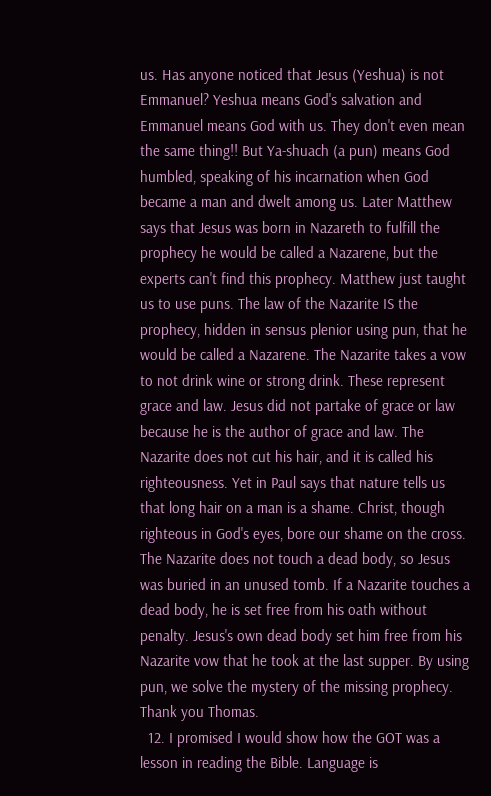us. Has anyone noticed that Jesus (Yeshua) is not Emmanuel? Yeshua means God's salvation and Emmanuel means God with us. They don't even mean the same thing!! But Ya-shuach (a pun) means God humbled, speaking of his incarnation when God became a man and dwelt among us. Later Matthew says that Jesus was born in Nazareth to fulfill the prophecy he would be called a Nazarene, but the experts can't find this prophecy. Matthew just taught us to use puns. The law of the Nazarite IS the prophecy, hidden in sensus plenior using pun, that he would be called a Nazarene. The Nazarite takes a vow to not drink wine or strong drink. These represent grace and law. Jesus did not partake of grace or law because he is the author of grace and law. The Nazarite does not cut his hair, and it is called his righteousness. Yet in Paul says that nature tells us that long hair on a man is a shame. Christ, though righteous in God's eyes, bore our shame on the cross. The Nazarite does not touch a dead body, so Jesus was buried in an unused tomb. If a Nazarite touches a dead body, he is set free from his oath without penalty. Jesus's own dead body set him free from his Nazarite vow that he took at the last supper. By using pun, we solve the mystery of the missing prophecy. Thank you Thomas.
  12. I promised I would show how the GOT was a lesson in reading the Bible. Language is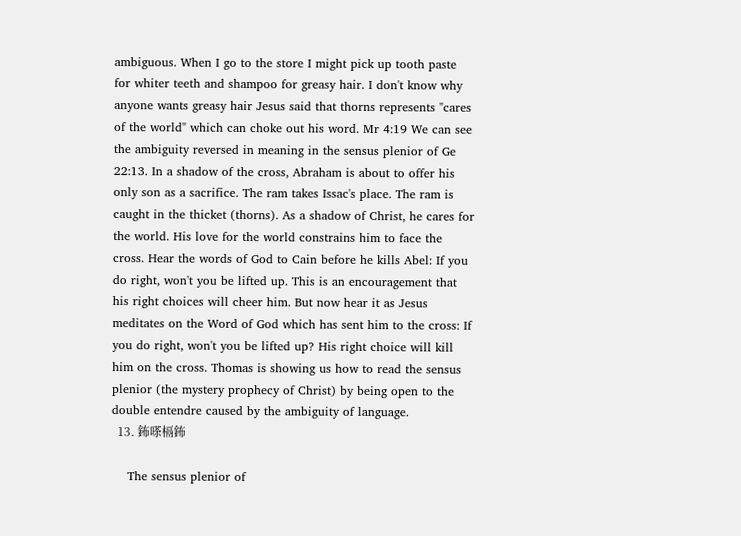ambiguous. When I go to the store I might pick up tooth paste for whiter teeth and shampoo for greasy hair. I don't know why anyone wants greasy hair Jesus said that thorns represents "cares of the world" which can choke out his word. Mr 4:19 We can see the ambiguity reversed in meaning in the sensus plenior of Ge 22:13. In a shadow of the cross, Abraham is about to offer his only son as a sacrifice. The ram takes Issac's place. The ram is caught in the thicket (thorns). As a shadow of Christ, he cares for the world. His love for the world constrains him to face the cross. Hear the words of God to Cain before he kills Abel: If you do right, won't you be lifted up. This is an encouragement that his right choices will cheer him. But now hear it as Jesus meditates on the Word of God which has sent him to the cross: If you do right, won't you be lifted up? His right choice will kill him on the cross. Thomas is showing us how to read the sensus plenior (the mystery prophecy of Christ) by being open to the double entendre caused by the ambiguity of language.
  13. 鈽嗏槅鈽

    The sensus plenior of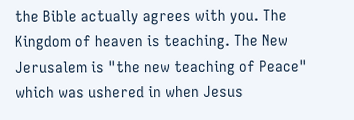the Bible actually agrees with you. The Kingdom of heaven is teaching. The New Jerusalem is "the new teaching of Peace" which was ushered in when Jesus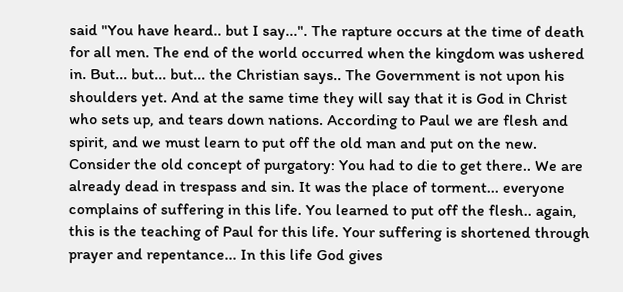said "You have heard.. but I say...". The rapture occurs at the time of death for all men. The end of the world occurred when the kingdom was ushered in. But... but... but... the Christian says.. The Government is not upon his shoulders yet. And at the same time they will say that it is God in Christ who sets up, and tears down nations. According to Paul we are flesh and spirit, and we must learn to put off the old man and put on the new. Consider the old concept of purgatory: You had to die to get there.. We are already dead in trespass and sin. It was the place of torment... everyone complains of suffering in this life. You learned to put off the flesh.. again, this is the teaching of Paul for this life. Your suffering is shortened through prayer and repentance... In this life God gives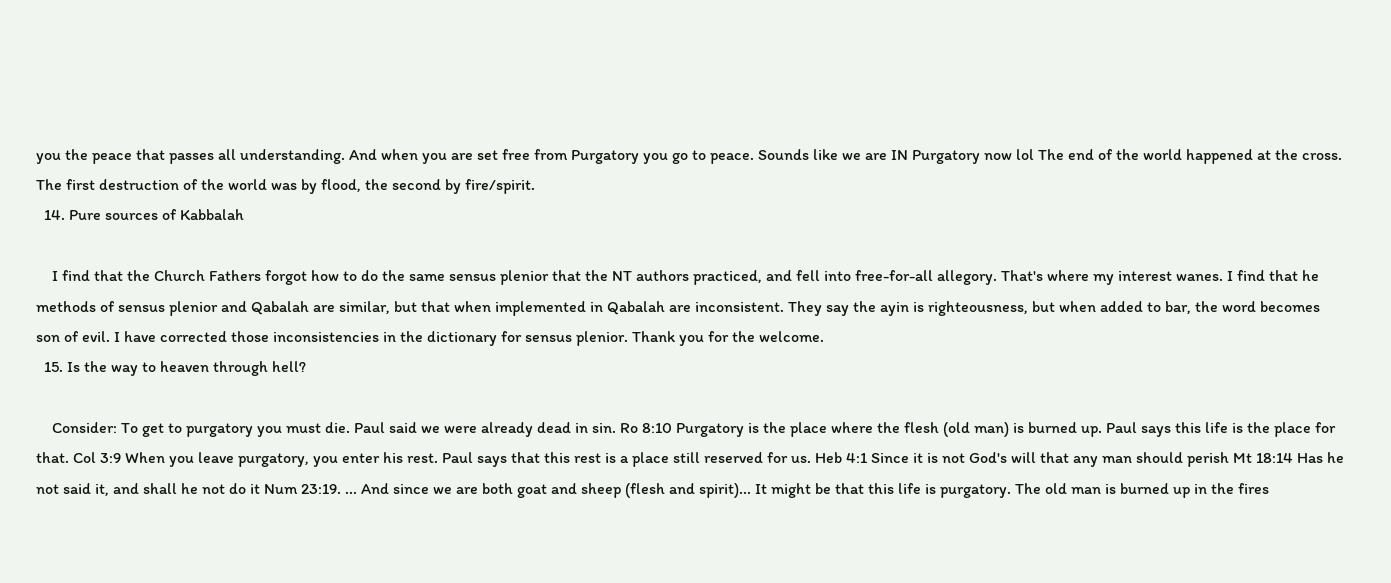you the peace that passes all understanding. And when you are set free from Purgatory you go to peace. Sounds like we are IN Purgatory now lol The end of the world happened at the cross. The first destruction of the world was by flood, the second by fire/spirit.
  14. Pure sources of Kabbalah

    I find that the Church Fathers forgot how to do the same sensus plenior that the NT authors practiced, and fell into free-for-all allegory. That's where my interest wanes. I find that he methods of sensus plenior and Qabalah are similar, but that when implemented in Qabalah are inconsistent. They say the ayin is righteousness, but when added to bar, the word becomes son of evil. I have corrected those inconsistencies in the dictionary for sensus plenior. Thank you for the welcome.
  15. Is the way to heaven through hell?

    Consider: To get to purgatory you must die. Paul said we were already dead in sin. Ro 8:10 Purgatory is the place where the flesh (old man) is burned up. Paul says this life is the place for that. Col 3:9 When you leave purgatory, you enter his rest. Paul says that this rest is a place still reserved for us. Heb 4:1 Since it is not God's will that any man should perish Mt 18:14 Has he not said it, and shall he not do it Num 23:19. ... And since we are both goat and sheep (flesh and spirit)... It might be that this life is purgatory. The old man is burned up in the fires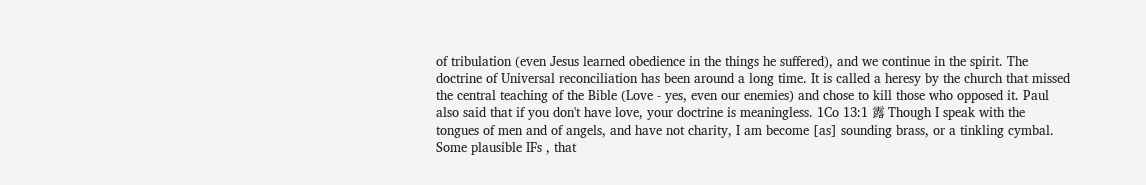of tribulation (even Jesus learned obedience in the things he suffered), and we continue in the spirit. The doctrine of Universal reconciliation has been around a long time. It is called a heresy by the church that missed the central teaching of the Bible (Love - yes, even our enemies) and chose to kill those who opposed it. Paul also said that if you don't have love, your doctrine is meaningless. 1Co 13:1 露 Though I speak with the tongues of men and of angels, and have not charity, I am become [as] sounding brass, or a tinkling cymbal. Some plausible IFs , that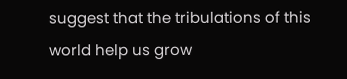suggest that the tribulations of this world help us grow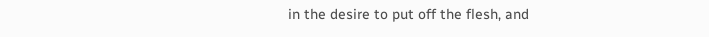in the desire to put off the flesh, and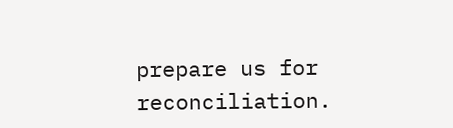prepare us for reconciliation.